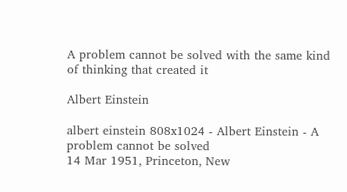A problem cannot be solved with the same kind of thinking that created it

Albert Einstein

albert einstein 808x1024 - Albert Einstein - A problem cannot be solved
14 Mar 1951, Princeton, New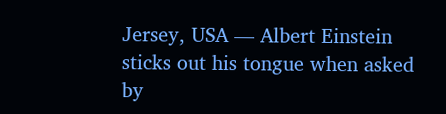Jersey, USA — Albert Einstein sticks out his tongue when asked by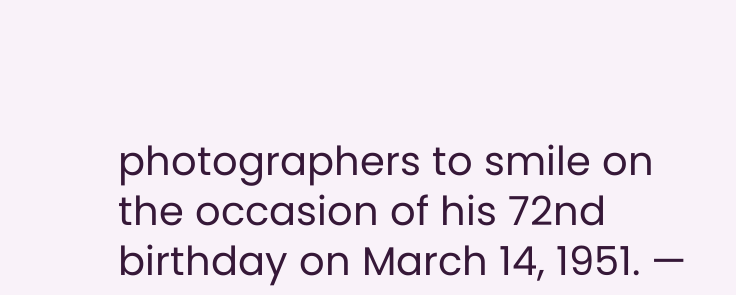photographers to smile on the occasion of his 72nd birthday on March 14, 1951. —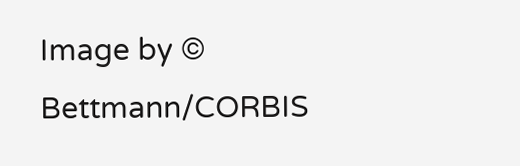Image by © Bettmann/CORBIS